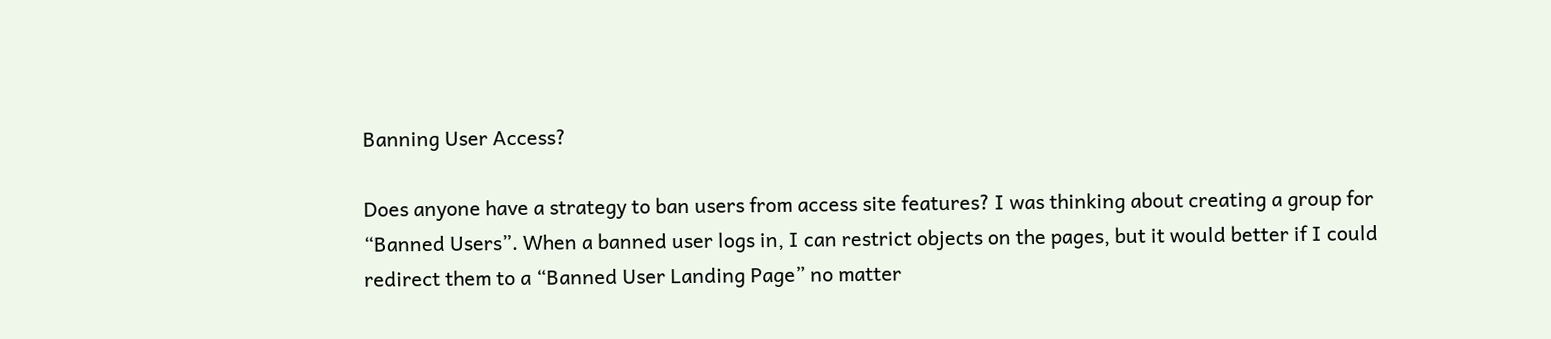Banning User Access?

Does anyone have a strategy to ban users from access site features? I was thinking about creating a group for “Banned Users”. When a banned user logs in, I can restrict objects on the pages, but it would better if I could redirect them to a “Banned User Landing Page” no matter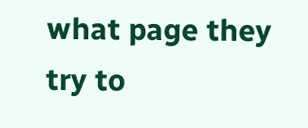what page they try to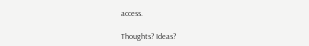access.

Thoughts? Ideas?